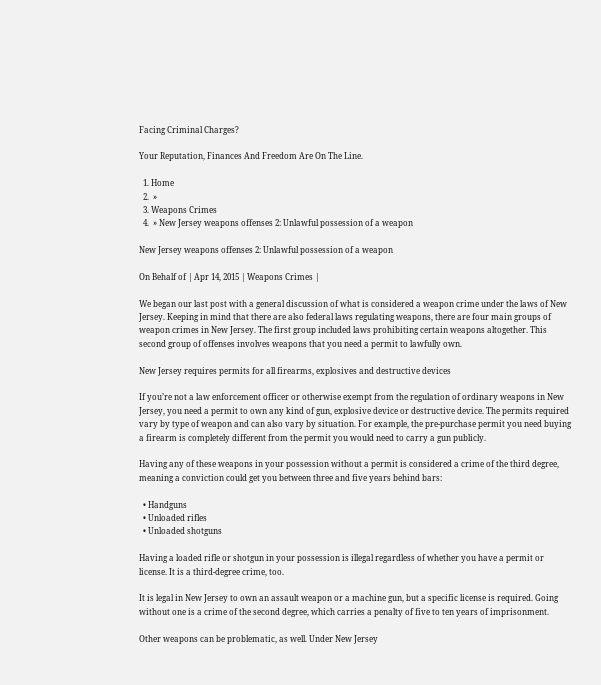Facing Criminal Charges?

Your Reputation, Finances And Freedom Are On The Line.

  1. Home
  2.  »
  3. Weapons Crimes
  4.  » New Jersey weapons offenses 2: Unlawful possession of a weapon

New Jersey weapons offenses 2: Unlawful possession of a weapon

On Behalf of | Apr 14, 2015 | Weapons Crimes |

We began our last post with a general discussion of what is considered a weapon crime under the laws of New Jersey. Keeping in mind that there are also federal laws regulating weapons, there are four main groups of weapon crimes in New Jersey. The first group included laws prohibiting certain weapons altogether. This second group of offenses involves weapons that you need a permit to lawfully own.

New Jersey requires permits for all firearms, explosives and destructive devices

If you’re not a law enforcement officer or otherwise exempt from the regulation of ordinary weapons in New Jersey, you need a permit to own any kind of gun, explosive device or destructive device. The permits required vary by type of weapon and can also vary by situation. For example, the pre-purchase permit you need buying a firearm is completely different from the permit you would need to carry a gun publicly.

Having any of these weapons in your possession without a permit is considered a crime of the third degree, meaning a conviction could get you between three and five years behind bars:

  • Handguns
  • Unloaded rifles
  • Unloaded shotguns

Having a loaded rifle or shotgun in your possession is illegal regardless of whether you have a permit or license. It is a third-degree crime, too.

It is legal in New Jersey to own an assault weapon or a machine gun, but a specific license is required. Going without one is a crime of the second degree, which carries a penalty of five to ten years of imprisonment.

Other weapons can be problematic, as well. Under New Jersey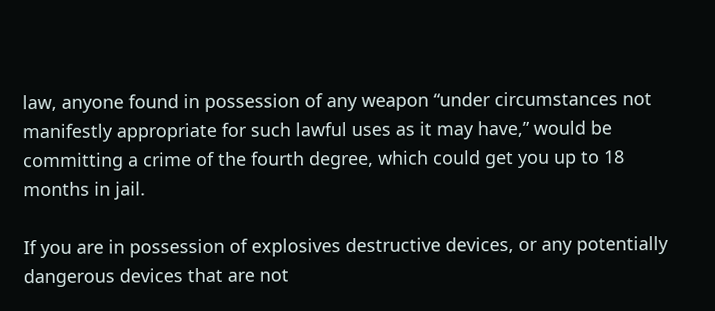law, anyone found in possession of any weapon “under circumstances not manifestly appropriate for such lawful uses as it may have,” would be committing a crime of the fourth degree, which could get you up to 18 months in jail.

If you are in possession of explosives destructive devices, or any potentially dangerous devices that are not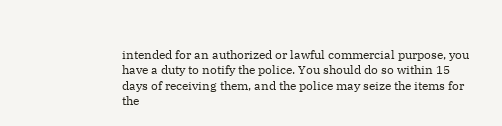intended for an authorized or lawful commercial purpose, you have a duty to notify the police. You should do so within 15 days of receiving them, and the police may seize the items for the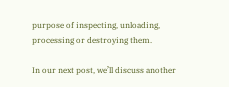purpose of inspecting, unloading, processing or destroying them.

In our next post, we’ll discuss another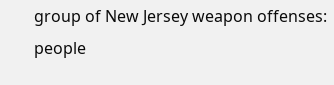group of New Jersey weapon offenses: people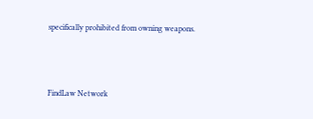specifically prohibited from owning weapons.



FindLaw Network